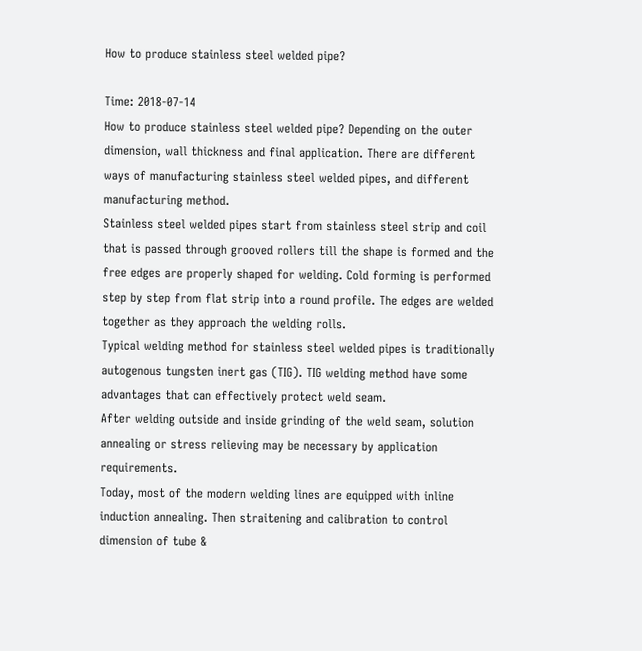How to produce stainless steel welded pipe?

Time: 2018-07-14
How to produce stainless steel welded pipe? Depending on the outer dimension, wall thickness and final application. There are different ways of manufacturing stainless steel welded pipes, and different manufacturing method.
Stainless steel welded pipes start from stainless steel strip and coil that is passed through grooved rollers till the shape is formed and the free edges are properly shaped for welding. Cold forming is performed step by step from flat strip into a round profile. The edges are welded together as they approach the welding rolls.
Typical welding method for stainless steel welded pipes is traditionally autogenous tungsten inert gas (TIG). TIG welding method have some advantages that can effectively protect weld seam.
After welding outside and inside grinding of the weld seam, solution annealing or stress relieving may be necessary by application requirements.
Today, most of the modern welding lines are equipped with inline induction annealing. Then straitening and calibration to control dimension of tube &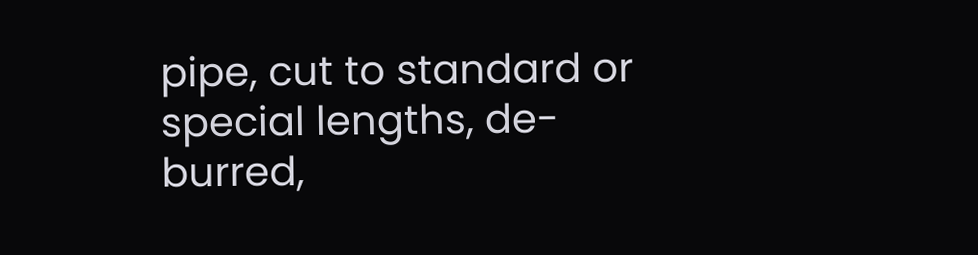pipe, cut to standard or special lengths, de-burred,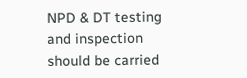NPD & DT testing and inspection should be carried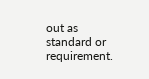out as standard or requirement.